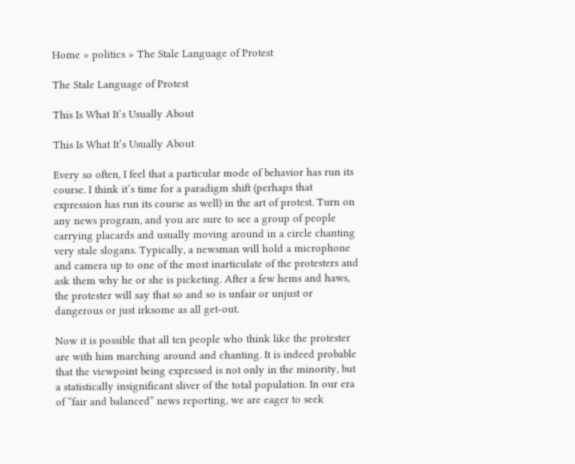Home » politics » The Stale Language of Protest

The Stale Language of Protest

This Is What It’s Usually About

This Is What It’s Usually About

Every so often, I feel that a particular mode of behavior has run its course. I think it’s time for a paradigm shift (perhaps that expression has run its course as well) in the art of protest. Turn on any news program, and you are sure to see a group of people carrying placards and usually moving around in a circle chanting very stale slogans. Typically, a newsman will hold a microphone and camera up to one of the most inarticulate of the protesters and ask them why he or she is picketing. After a few hems and haws, the protester will say that so and so is unfair or unjust or dangerous or just irksome as all get-out.

Now it is possible that all ten people who think like the protester are with him marching around and chanting. It is indeed probable that the viewpoint being expressed is not only in the minority, but a statistically insignificant sliver of the total population. In our era of “fair and balanced” news reporting, we are eager to seek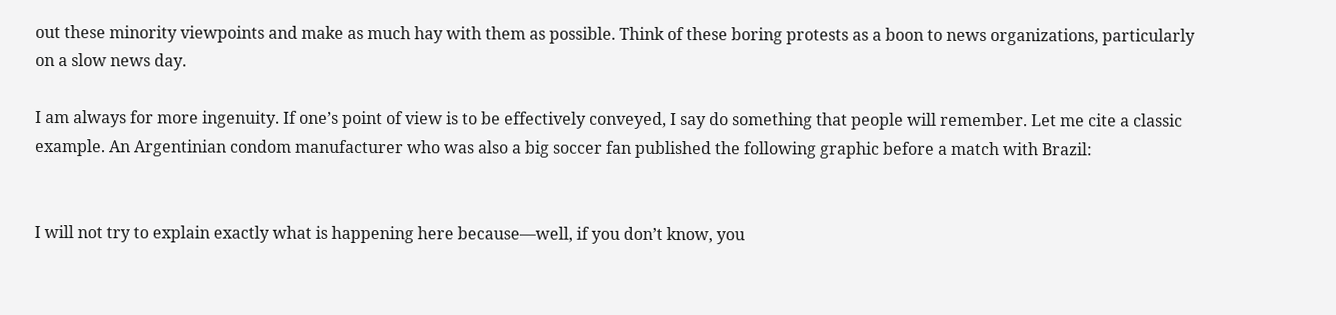out these minority viewpoints and make as much hay with them as possible. Think of these boring protests as a boon to news organizations, particularly on a slow news day.

I am always for more ingenuity. If one’s point of view is to be effectively conveyed, I say do something that people will remember. Let me cite a classic example. An Argentinian condom manufacturer who was also a big soccer fan published the following graphic before a match with Brazil:


I will not try to explain exactly what is happening here because—well, if you don’t know, you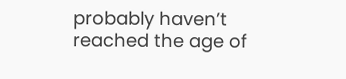probably haven’t reached the age of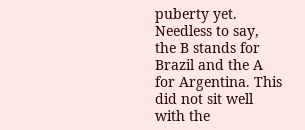puberty yet. Needless to say, the B stands for Brazil and the A for Argentina. This did not sit well with the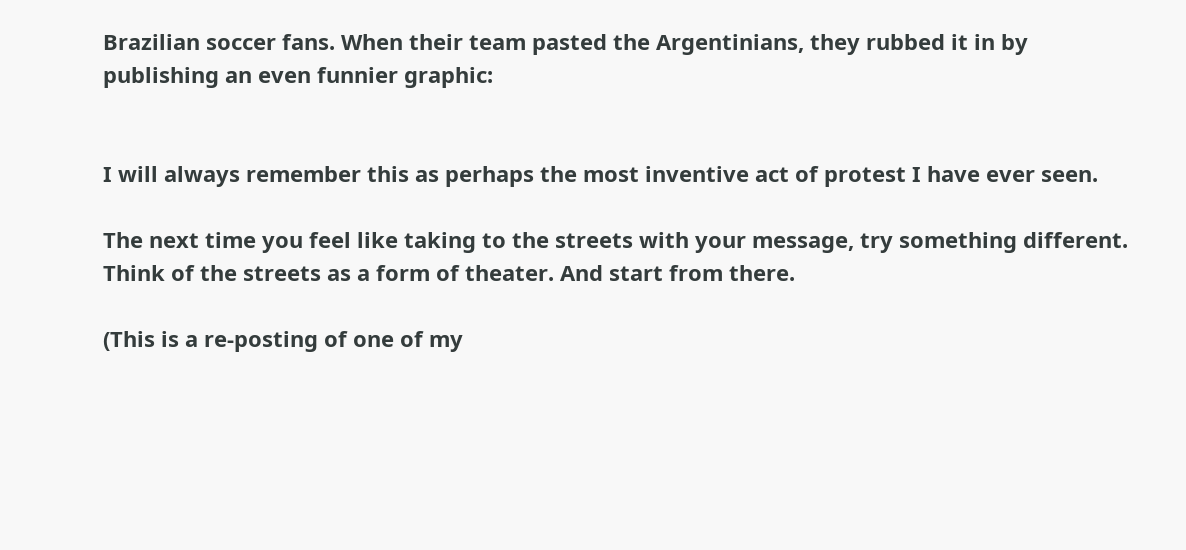Brazilian soccer fans. When their team pasted the Argentinians, they rubbed it in by publishing an even funnier graphic:


I will always remember this as perhaps the most inventive act of protest I have ever seen.

The next time you feel like taking to the streets with your message, try something different. Think of the streets as a form of theater. And start from there.

(This is a re-posting of one of my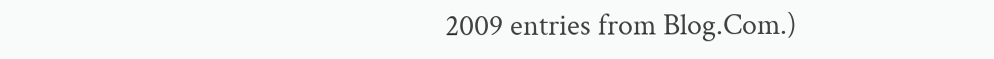2009 entries from Blog.Com.)